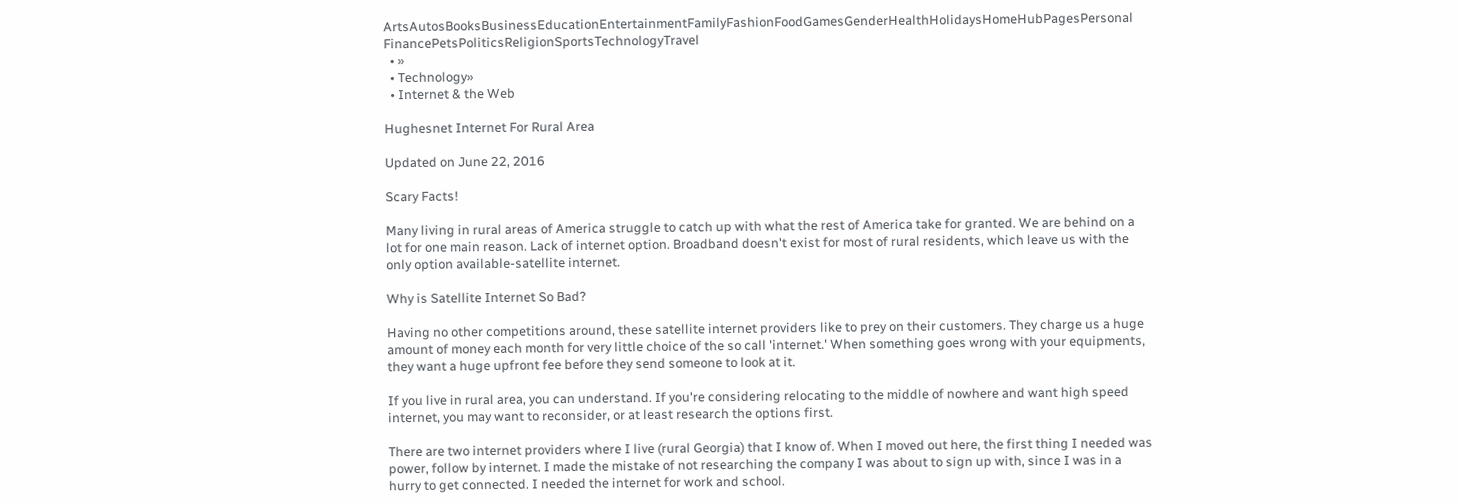ArtsAutosBooksBusinessEducationEntertainmentFamilyFashionFoodGamesGenderHealthHolidaysHomeHubPagesPersonal FinancePetsPoliticsReligionSportsTechnologyTravel
  • »
  • Technology»
  • Internet & the Web

Hughesnet Internet For Rural Area

Updated on June 22, 2016

Scary Facts!

Many living in rural areas of America struggle to catch up with what the rest of America take for granted. We are behind on a lot for one main reason. Lack of internet option. Broadband doesn't exist for most of rural residents, which leave us with the only option available-satellite internet.

Why is Satellite Internet So Bad?

Having no other competitions around, these satellite internet providers like to prey on their customers. They charge us a huge amount of money each month for very little choice of the so call 'internet.' When something goes wrong with your equipments, they want a huge upfront fee before they send someone to look at it.

If you live in rural area, you can understand. If you're considering relocating to the middle of nowhere and want high speed internet, you may want to reconsider, or at least research the options first.

There are two internet providers where I live (rural Georgia) that I know of. When I moved out here, the first thing I needed was power, follow by internet. I made the mistake of not researching the company I was about to sign up with, since I was in a hurry to get connected. I needed the internet for work and school.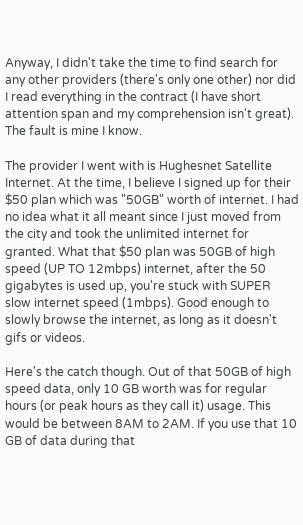Anyway, I didn't take the time to find search for any other providers (there's only one other) nor did I read everything in the contract (I have short attention span and my comprehension isn't great). The fault is mine I know.

The provider I went with is Hughesnet Satellite Internet. At the time, I believe I signed up for their $50 plan which was "50GB" worth of internet. I had no idea what it all meant since I just moved from the city and took the unlimited internet for granted. What that $50 plan was 50GB of high speed (UP TO 12mbps) internet, after the 50 gigabytes is used up, you're stuck with SUPER slow internet speed (1mbps). Good enough to slowly browse the internet, as long as it doesn't gifs or videos.

Here's the catch though. Out of that 50GB of high speed data, only 10 GB worth was for regular hours (or peak hours as they call it) usage. This would be between 8AM to 2AM. If you use that 10 GB of data during that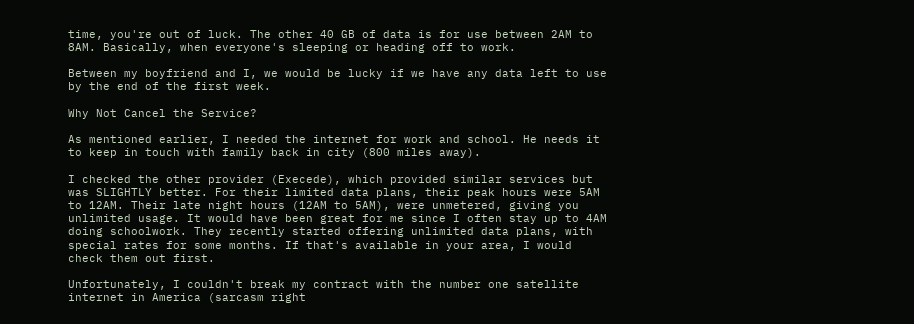time, you're out of luck. The other 40 GB of data is for use between 2AM to 8AM. Basically, when everyone's sleeping or heading off to work.

Between my boyfriend and I, we would be lucky if we have any data left to use by the end of the first week.

Why Not Cancel the Service?

As mentioned earlier, I needed the internet for work and school. He needs it to keep in touch with family back in city (800 miles away).

I checked the other provider (Execede), which provided similar services but was SLIGHTLY better. For their limited data plans, their peak hours were 5AM to 12AM. Their late night hours (12AM to 5AM), were unmetered, giving you unlimited usage. It would have been great for me since I often stay up to 4AM doing schoolwork. They recently started offering unlimited data plans, with special rates for some months. If that's available in your area, I would check them out first.

Unfortunately, I couldn't break my contract with the number one satellite internet in America (sarcasm right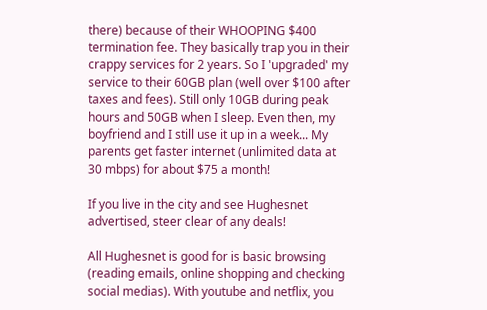there) because of their WHOOPING $400 termination fee. They basically trap you in their crappy services for 2 years. So I 'upgraded' my service to their 60GB plan (well over $100 after taxes and fees). Still only 10GB during peak hours and 50GB when I sleep. Even then, my boyfriend and I still use it up in a week... My parents get faster internet (unlimited data at 30 mbps) for about $75 a month!

If you live in the city and see Hughesnet advertised, steer clear of any deals!

All Hughesnet is good for is basic browsing (reading emails, online shopping and checking social medias). With youtube and netflix, you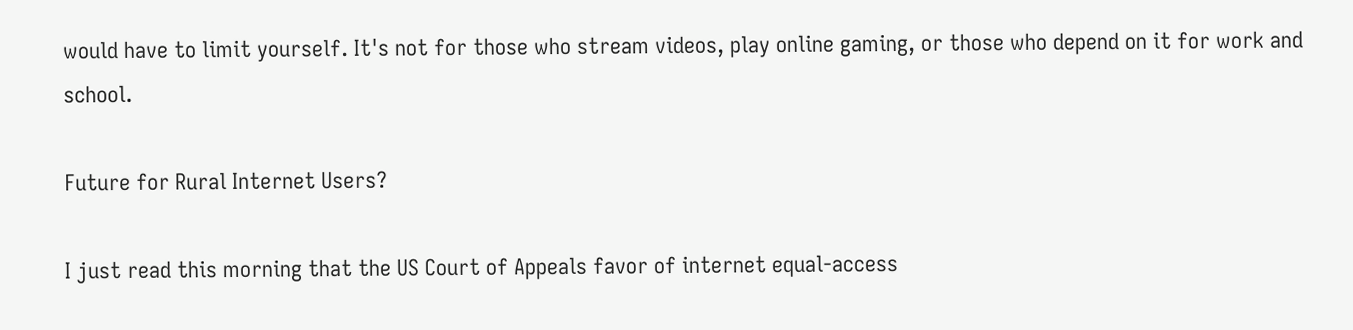would have to limit yourself. It's not for those who stream videos, play online gaming, or those who depend on it for work and school.

Future for Rural Internet Users?

I just read this morning that the US Court of Appeals favor of internet equal-access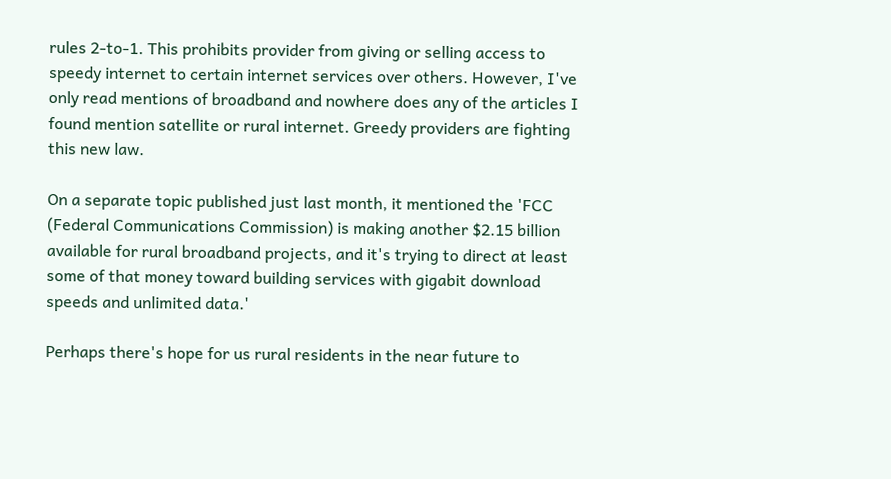rules 2-to-1. This prohibits provider from giving or selling access to speedy internet to certain internet services over others. However, I've only read mentions of broadband and nowhere does any of the articles I found mention satellite or rural internet. Greedy providers are fighting this new law.

On a separate topic published just last month, it mentioned the 'FCC (Federal Communications Commission) is making another $2.15 billion available for rural broadband projects, and it's trying to direct at least some of that money toward building services with gigabit download speeds and unlimited data.'

Perhaps there's hope for us rural residents in the near future to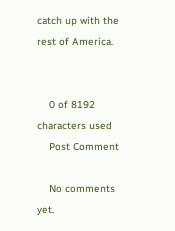catch up with the rest of America.


    0 of 8192 characters used
    Post Comment

    No comments yet.